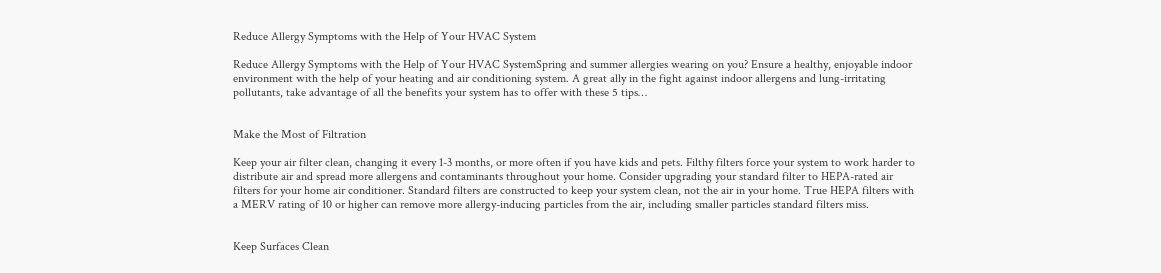Reduce Allergy Symptoms with the Help of Your HVAC System

Reduce Allergy Symptoms with the Help of Your HVAC SystemSpring and summer allergies wearing on you? Ensure a healthy, enjoyable indoor environment with the help of your heating and air conditioning system. A great ally in the fight against indoor allergens and lung-irritating pollutants, take advantage of all the benefits your system has to offer with these 5 tips…


Make the Most of Filtration

Keep your air filter clean, changing it every 1-3 months, or more often if you have kids and pets. Filthy filters force your system to work harder to distribute air and spread more allergens and contaminants throughout your home. Consider upgrading your standard filter to HEPA-rated air filters for your home air conditioner. Standard filters are constructed to keep your system clean, not the air in your home. True HEPA filters with a MERV rating of 10 or higher can remove more allergy-inducing particles from the air, including smaller particles standard filters miss.


Keep Surfaces Clean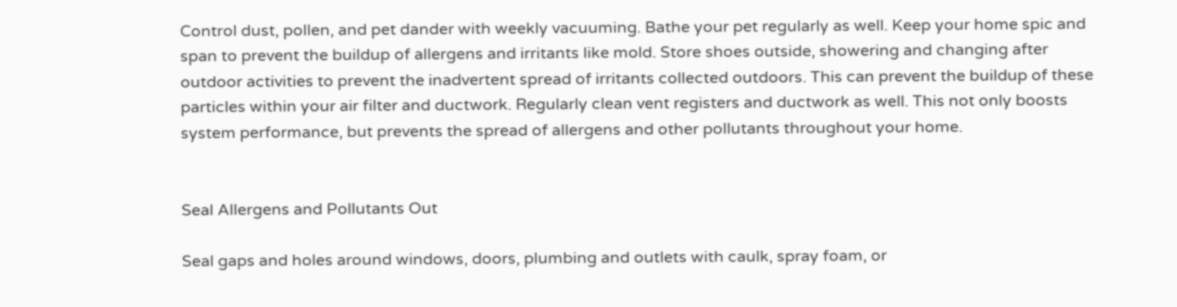Control dust, pollen, and pet dander with weekly vacuuming. Bathe your pet regularly as well. Keep your home spic and span to prevent the buildup of allergens and irritants like mold. Store shoes outside, showering and changing after outdoor activities to prevent the inadvertent spread of irritants collected outdoors. This can prevent the buildup of these particles within your air filter and ductwork. Regularly clean vent registers and ductwork as well. This not only boosts system performance, but prevents the spread of allergens and other pollutants throughout your home.


Seal Allergens and Pollutants Out

Seal gaps and holes around windows, doors, plumbing and outlets with caulk, spray foam, or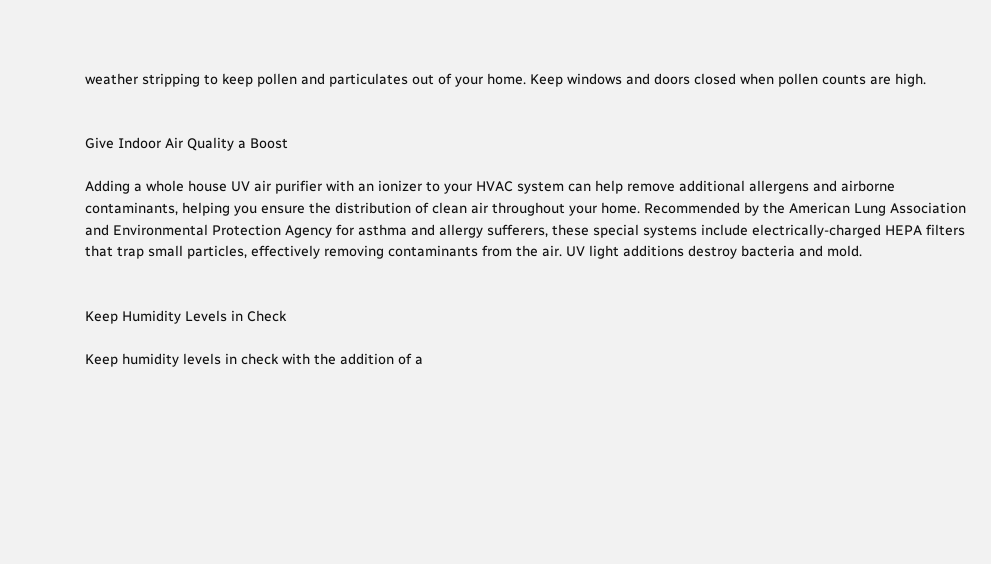weather stripping to keep pollen and particulates out of your home. Keep windows and doors closed when pollen counts are high.


Give Indoor Air Quality a Boost

Adding a whole house UV air purifier with an ionizer to your HVAC system can help remove additional allergens and airborne contaminants, helping you ensure the distribution of clean air throughout your home. Recommended by the American Lung Association and Environmental Protection Agency for asthma and allergy sufferers, these special systems include electrically-charged HEPA filters that trap small particles, effectively removing contaminants from the air. UV light additions destroy bacteria and mold.


Keep Humidity Levels in Check

Keep humidity levels in check with the addition of a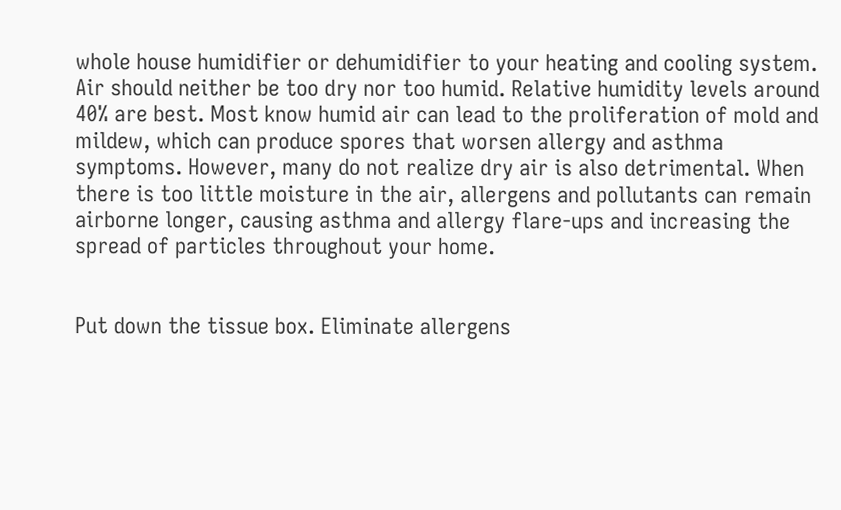whole house humidifier or dehumidifier to your heating and cooling system. Air should neither be too dry nor too humid. Relative humidity levels around 40% are best. Most know humid air can lead to the proliferation of mold and mildew, which can produce spores that worsen allergy and asthma symptoms. However, many do not realize dry air is also detrimental. When there is too little moisture in the air, allergens and pollutants can remain airborne longer, causing asthma and allergy flare-ups and increasing the spread of particles throughout your home.


Put down the tissue box. Eliminate allergens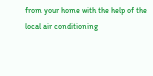from your home with the help of the local air conditioning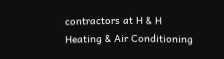contractors at H & H Heating & Air Conditioning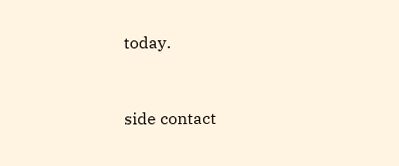today.


side contact